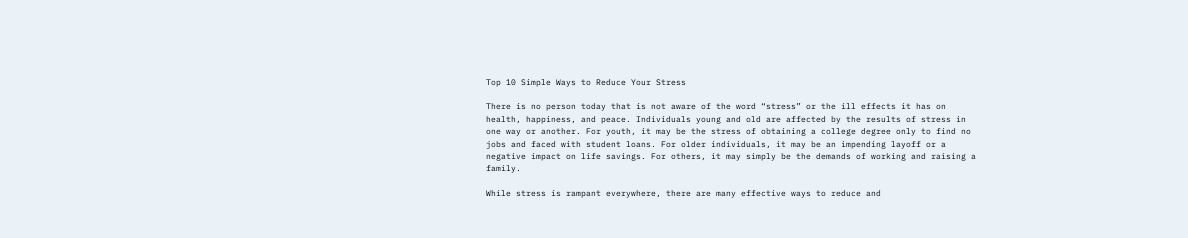Top 10 Simple Ways to Reduce Your Stress

There is no person today that is not aware of the word “stress” or the ill effects it has on health, happiness, and peace. Individuals young and old are affected by the results of stress in one way or another. For youth, it may be the stress of obtaining a college degree only to find no jobs and faced with student loans. For older individuals, it may be an impending layoff or a negative impact on life savings. For others, it may simply be the demands of working and raising a family.

While stress is rampant everywhere, there are many effective ways to reduce and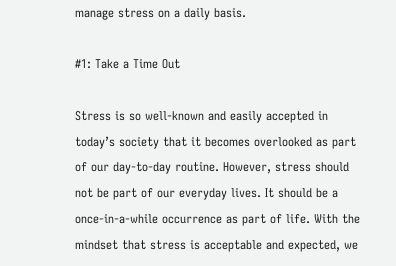manage stress on a daily basis.

#1: Take a Time Out

Stress is so well-known and easily accepted in today’s society that it becomes overlooked as part of our day-to-day routine. However, stress should not be part of our everyday lives. It should be a once-in-a-while occurrence as part of life. With the mindset that stress is acceptable and expected, we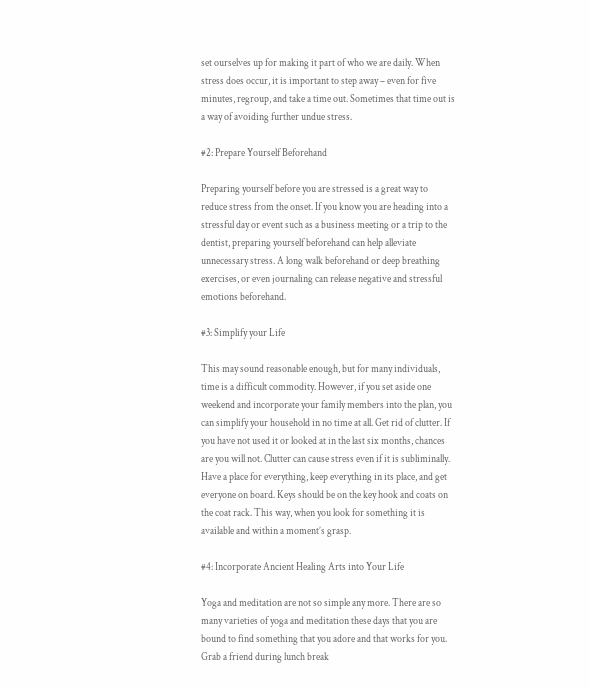set ourselves up for making it part of who we are daily. When stress does occur, it is important to step away – even for five minutes, regroup, and take a time out. Sometimes that time out is a way of avoiding further undue stress.

#2: Prepare Yourself Beforehand

Preparing yourself before you are stressed is a great way to reduce stress from the onset. If you know you are heading into a stressful day or event such as a business meeting or a trip to the dentist, preparing yourself beforehand can help alleviate unnecessary stress. A long walk beforehand or deep breathing exercises, or even journaling can release negative and stressful emotions beforehand.

#3: Simplify your Life

This may sound reasonable enough, but for many individuals, time is a difficult commodity. However, if you set aside one weekend and incorporate your family members into the plan, you can simplify your household in no time at all. Get rid of clutter. If you have not used it or looked at in the last six months, chances are you will not. Clutter can cause stress even if it is subliminally. Have a place for everything, keep everything in its place, and get everyone on board. Keys should be on the key hook and coats on the coat rack. This way, when you look for something it is available and within a moment’s grasp.

#4: Incorporate Ancient Healing Arts into Your Life

Yoga and meditation are not so simple any more. There are so many varieties of yoga and meditation these days that you are bound to find something that you adore and that works for you. Grab a friend during lunch break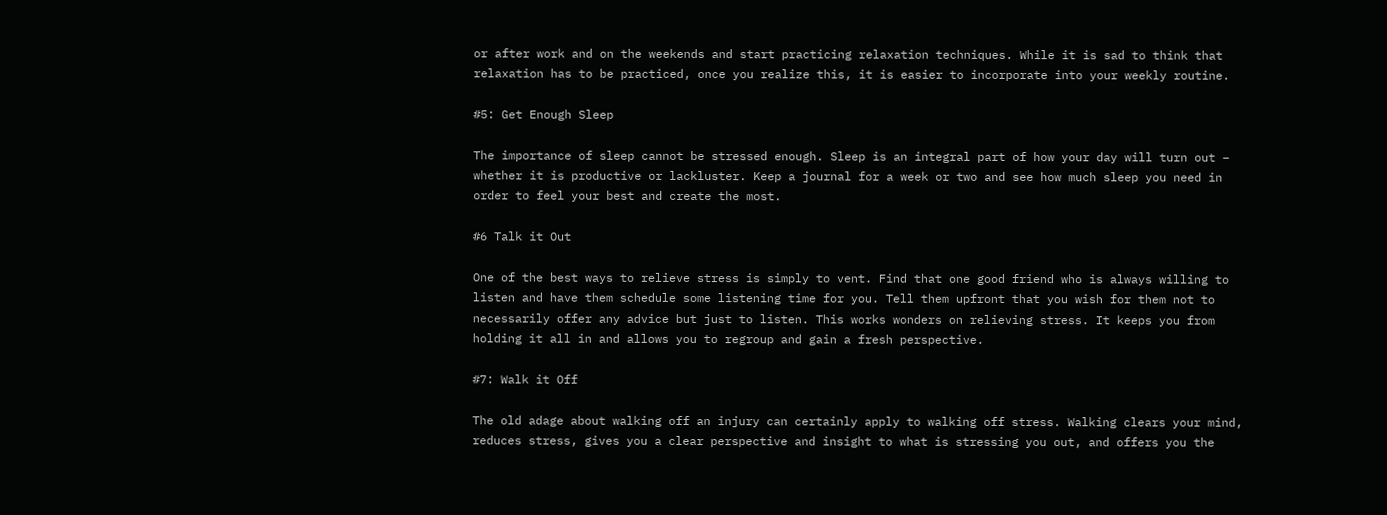or after work and on the weekends and start practicing relaxation techniques. While it is sad to think that relaxation has to be practiced, once you realize this, it is easier to incorporate into your weekly routine.

#5: Get Enough Sleep

The importance of sleep cannot be stressed enough. Sleep is an integral part of how your day will turn out – whether it is productive or lackluster. Keep a journal for a week or two and see how much sleep you need in order to feel your best and create the most.

#6 Talk it Out

One of the best ways to relieve stress is simply to vent. Find that one good friend who is always willing to listen and have them schedule some listening time for you. Tell them upfront that you wish for them not to necessarily offer any advice but just to listen. This works wonders on relieving stress. It keeps you from holding it all in and allows you to regroup and gain a fresh perspective.

#7: Walk it Off

The old adage about walking off an injury can certainly apply to walking off stress. Walking clears your mind, reduces stress, gives you a clear perspective and insight to what is stressing you out, and offers you the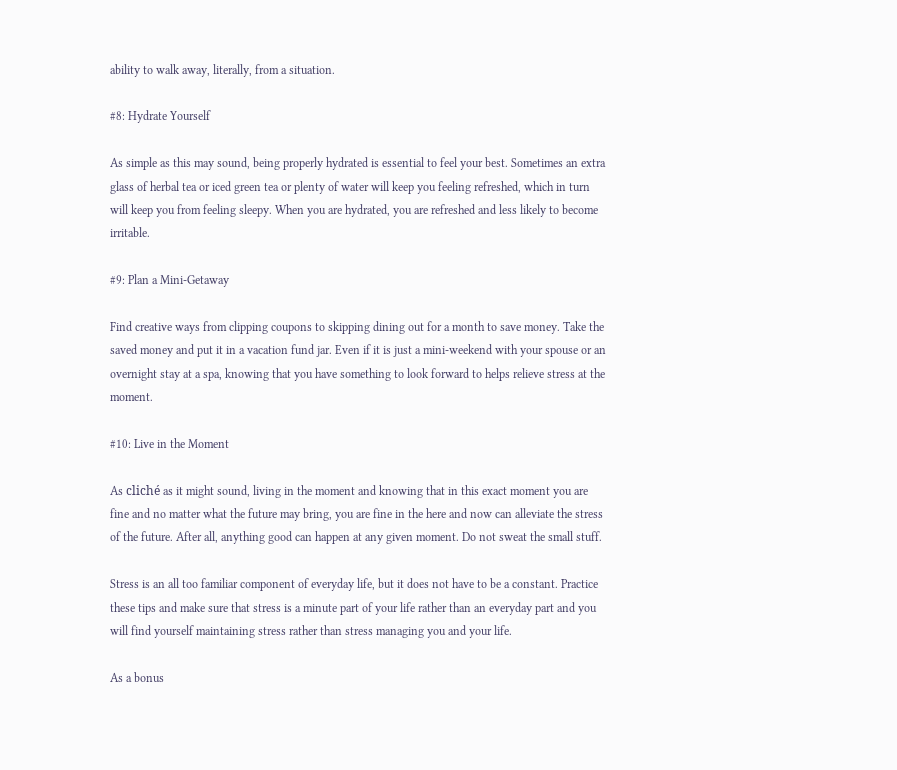ability to walk away, literally, from a situation.

#8: Hydrate Yourself

As simple as this may sound, being properly hydrated is essential to feel your best. Sometimes an extra glass of herbal tea or iced green tea or plenty of water will keep you feeling refreshed, which in turn will keep you from feeling sleepy. When you are hydrated, you are refreshed and less likely to become irritable.

#9: Plan a Mini-Getaway

Find creative ways from clipping coupons to skipping dining out for a month to save money. Take the saved money and put it in a vacation fund jar. Even if it is just a mini-weekend with your spouse or an overnight stay at a spa, knowing that you have something to look forward to helps relieve stress at the moment.

#10: Live in the Moment

As cliché as it might sound, living in the moment and knowing that in this exact moment you are fine and no matter what the future may bring, you are fine in the here and now can alleviate the stress of the future. After all, anything good can happen at any given moment. Do not sweat the small stuff.

Stress is an all too familiar component of everyday life, but it does not have to be a constant. Practice these tips and make sure that stress is a minute part of your life rather than an everyday part and you will find yourself maintaining stress rather than stress managing you and your life.

As a bonus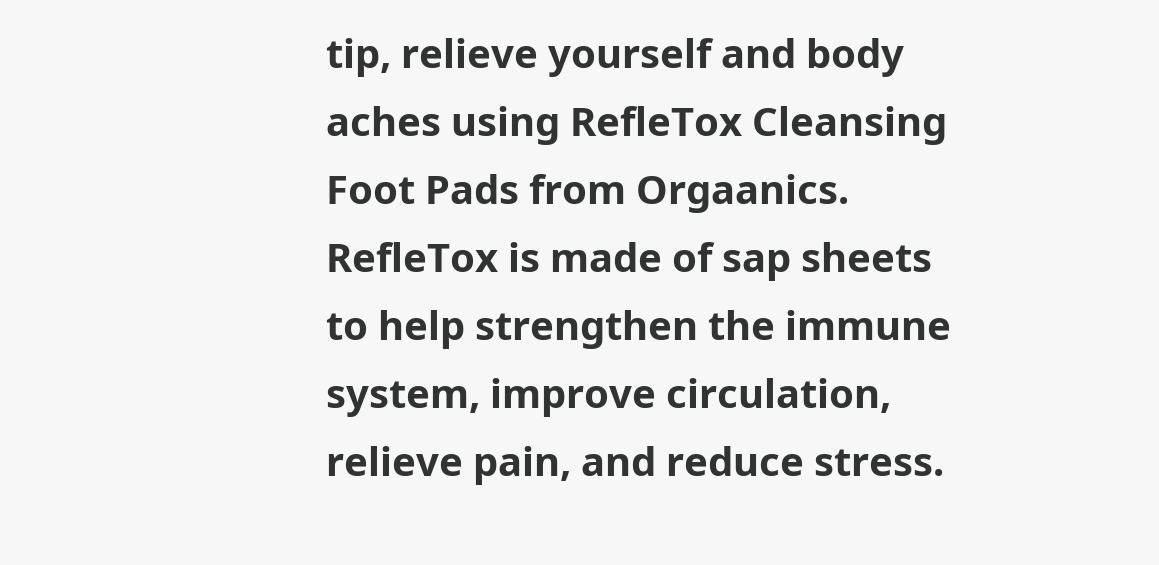tip, relieve yourself and body aches using RefleTox Cleansing Foot Pads from Orgaanics. RefleTox is made of sap sheets to help strengthen the immune system, improve circulation, relieve pain, and reduce stress.